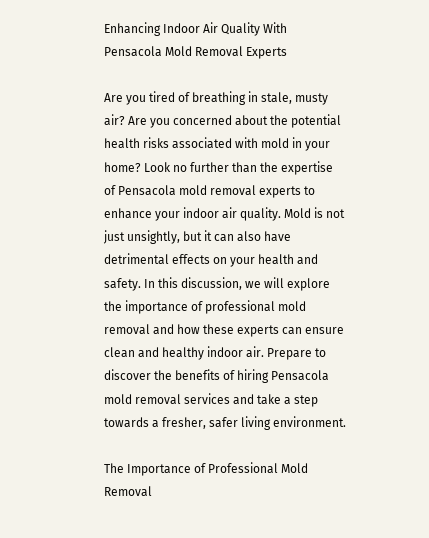Enhancing Indoor Air Quality With Pensacola Mold Removal Experts

Are you tired of breathing in stale, musty air? Are you concerned about the potential health risks associated with mold in your home? Look no further than the expertise of Pensacola mold removal experts to enhance your indoor air quality. Mold is not just unsightly, but it can also have detrimental effects on your health and safety. In this discussion, we will explore the importance of professional mold removal and how these experts can ensure clean and healthy indoor air. Prepare to discover the benefits of hiring Pensacola mold removal services and take a step towards a fresher, safer living environment.

The Importance of Professional Mold Removal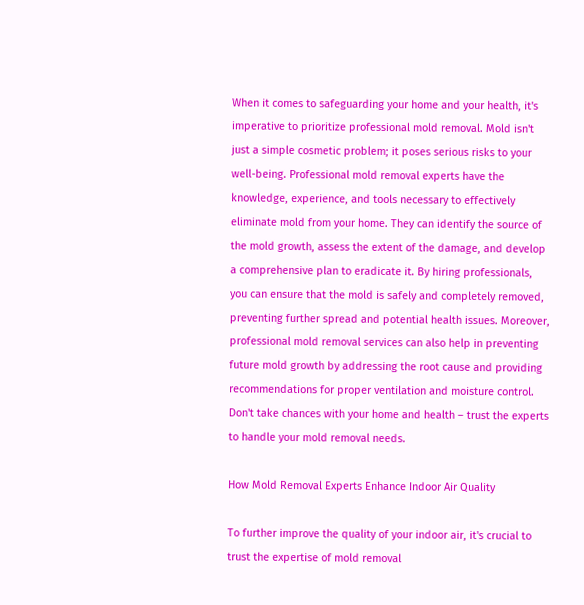When it comes to safeguarding your home and your health, it's imperative to prioritize professional mold removal. Mold isn't just a simple cosmetic problem; it poses serious risks to your well-being. Professional mold removal experts have the knowledge, experience, and tools necessary to effectively eliminate mold from your home. They can identify the source of the mold growth, assess the extent of the damage, and develop a comprehensive plan to eradicate it. By hiring professionals, you can ensure that the mold is safely and completely removed, preventing further spread and potential health issues. Moreover, professional mold removal services can also help in preventing future mold growth by addressing the root cause and providing recommendations for proper ventilation and moisture control. Don't take chances with your home and health – trust the experts to handle your mold removal needs.

How Mold Removal Experts Enhance Indoor Air Quality

To further improve the quality of your indoor air, it's crucial to trust the expertise of mold removal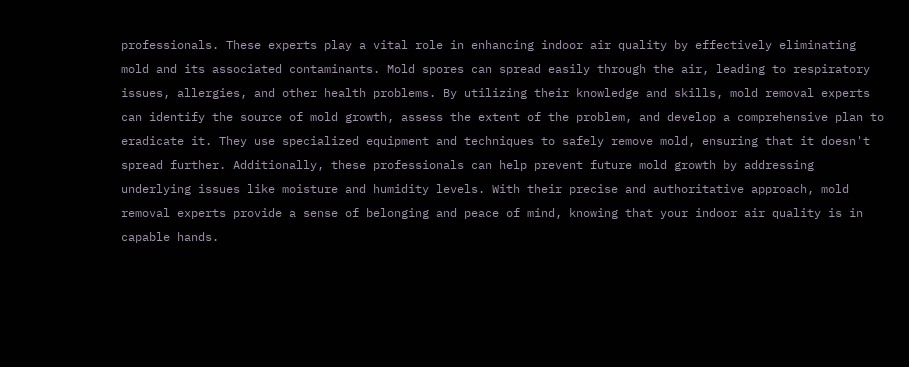professionals. These experts play a vital role in enhancing indoor air quality by effectively eliminating mold and its associated contaminants. Mold spores can spread easily through the air, leading to respiratory issues, allergies, and other health problems. By utilizing their knowledge and skills, mold removal experts can identify the source of mold growth, assess the extent of the problem, and develop a comprehensive plan to eradicate it. They use specialized equipment and techniques to safely remove mold, ensuring that it doesn't spread further. Additionally, these professionals can help prevent future mold growth by addressing underlying issues like moisture and humidity levels. With their precise and authoritative approach, mold removal experts provide a sense of belonging and peace of mind, knowing that your indoor air quality is in capable hands.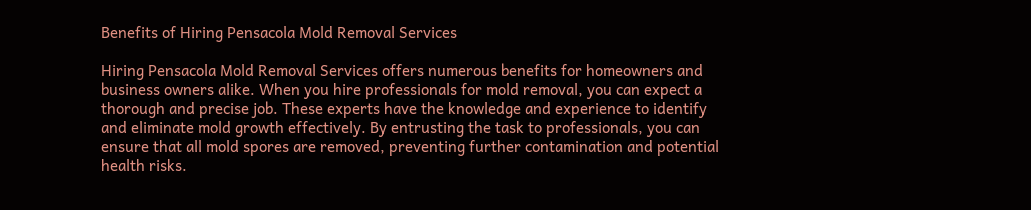Benefits of Hiring Pensacola Mold Removal Services

Hiring Pensacola Mold Removal Services offers numerous benefits for homeowners and business owners alike. When you hire professionals for mold removal, you can expect a thorough and precise job. These experts have the knowledge and experience to identify and eliminate mold growth effectively. By entrusting the task to professionals, you can ensure that all mold spores are removed, preventing further contamination and potential health risks.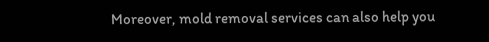Moreover, mold removal services can also help you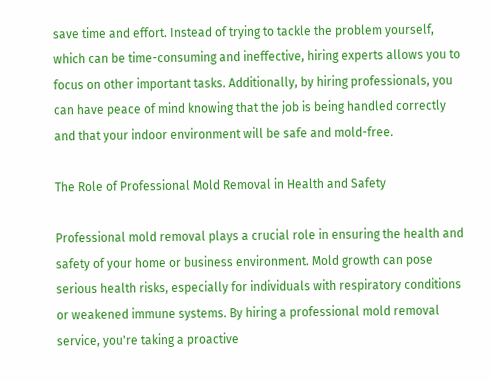save time and effort. Instead of trying to tackle the problem yourself, which can be time-consuming and ineffective, hiring experts allows you to focus on other important tasks. Additionally, by hiring professionals, you can have peace of mind knowing that the job is being handled correctly and that your indoor environment will be safe and mold-free.

The Role of Professional Mold Removal in Health and Safety

Professional mold removal plays a crucial role in ensuring the health and safety of your home or business environment. Mold growth can pose serious health risks, especially for individuals with respiratory conditions or weakened immune systems. By hiring a professional mold removal service, you're taking a proactive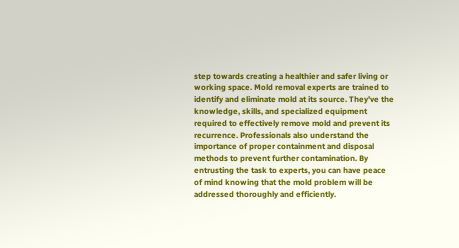step towards creating a healthier and safer living or working space. Mold removal experts are trained to identify and eliminate mold at its source. They've the knowledge, skills, and specialized equipment required to effectively remove mold and prevent its recurrence. Professionals also understand the importance of proper containment and disposal methods to prevent further contamination. By entrusting the task to experts, you can have peace of mind knowing that the mold problem will be addressed thoroughly and efficiently.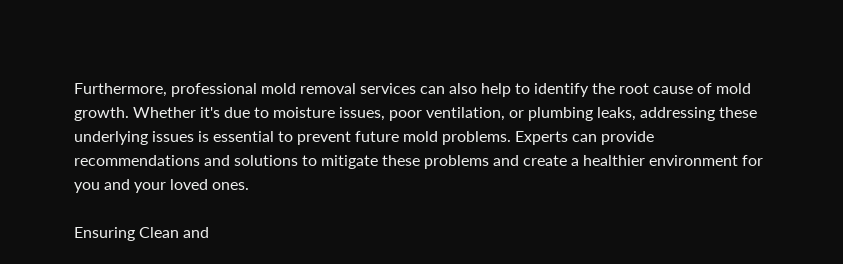Furthermore, professional mold removal services can also help to identify the root cause of mold growth. Whether it's due to moisture issues, poor ventilation, or plumbing leaks, addressing these underlying issues is essential to prevent future mold problems. Experts can provide recommendations and solutions to mitigate these problems and create a healthier environment for you and your loved ones.

Ensuring Clean and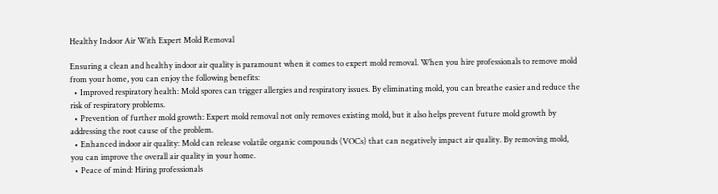Healthy Indoor Air With Expert Mold Removal

Ensuring a clean and healthy indoor air quality is paramount when it comes to expert mold removal. When you hire professionals to remove mold from your home, you can enjoy the following benefits:
  • Improved respiratory health: Mold spores can trigger allergies and respiratory issues. By eliminating mold, you can breathe easier and reduce the risk of respiratory problems.
  • Prevention of further mold growth: Expert mold removal not only removes existing mold, but it also helps prevent future mold growth by addressing the root cause of the problem.
  • Enhanced indoor air quality: Mold can release volatile organic compounds (VOCs) that can negatively impact air quality. By removing mold, you can improve the overall air quality in your home.
  • Peace of mind: Hiring professionals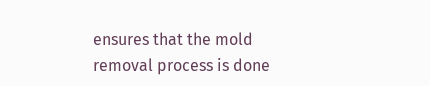ensures that the mold removal process is done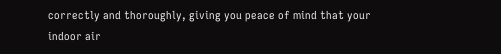correctly and thoroughly, giving you peace of mind that your indoor air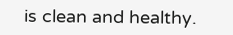is clean and healthy.